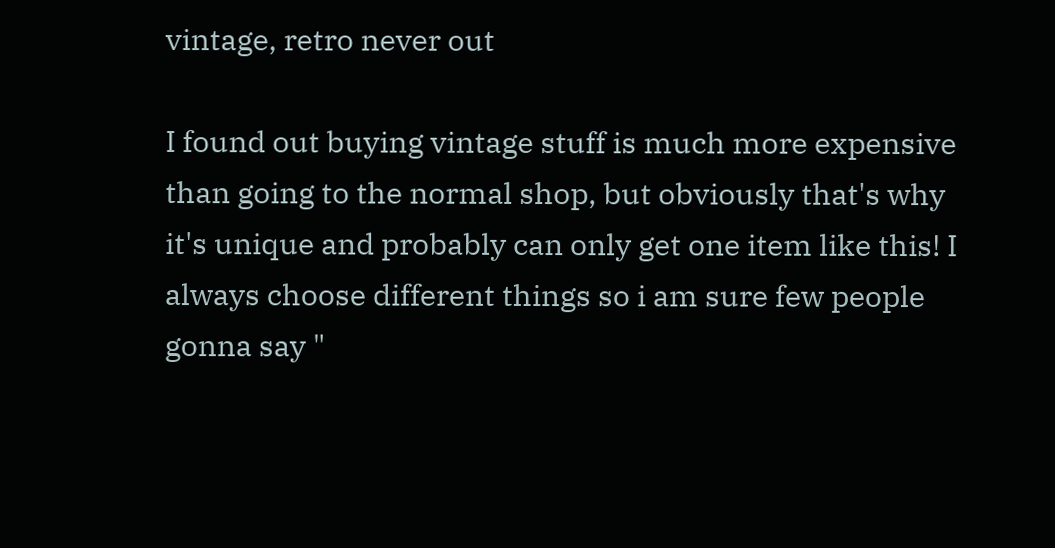vintage, retro never out

I found out buying vintage stuff is much more expensive than going to the normal shop, but obviously that's why it's unique and probably can only get one item like this! I always choose different things so i am sure few people gonna say "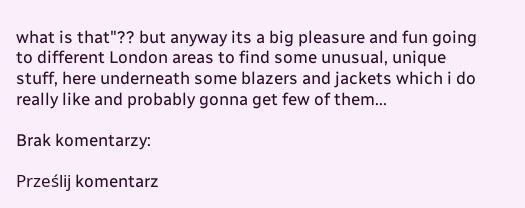what is that"?? but anyway its a big pleasure and fun going to different London areas to find some unusual, unique stuff, here underneath some blazers and jackets which i do really like and probably gonna get few of them...

Brak komentarzy:

Prześlij komentarz